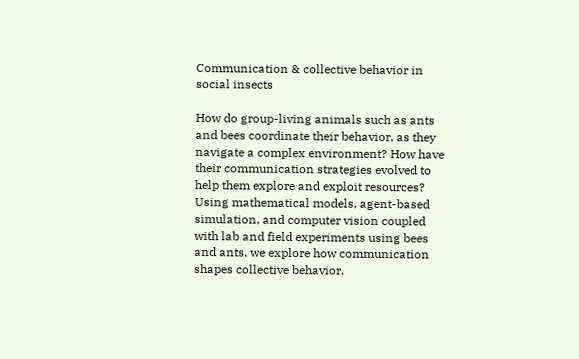Communication & collective behavior in social insects

How do group-living animals such as ants and bees coordinate their behavior, as they navigate a complex environment? How have their communication strategies evolved to help them explore and exploit resources? Using mathematical models, agent-based simulation, and computer vision coupled with lab and field experiments using bees and ants, we explore how communication shapes collective behavior.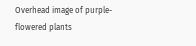Overhead image of purple-flowered plants